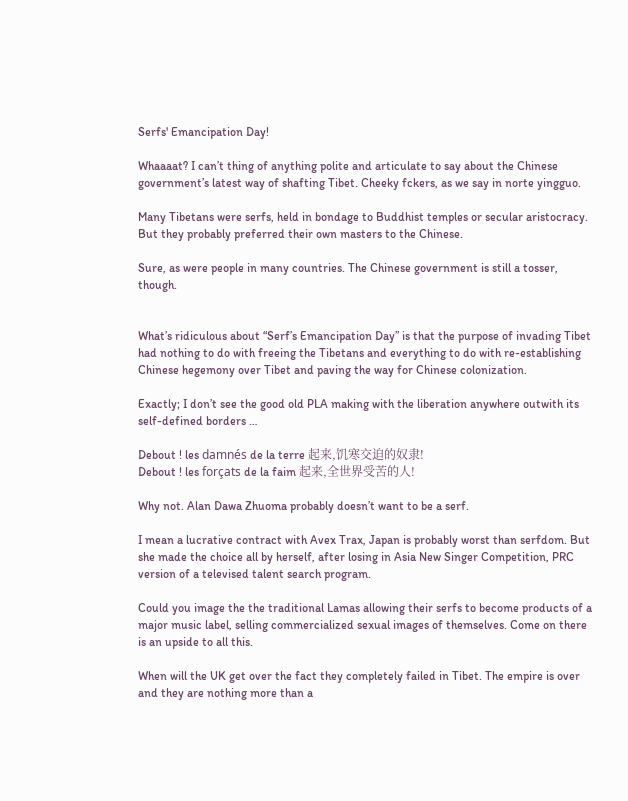Serfs' Emancipation Day!

Whaaaat? I can’t thing of anything polite and articulate to say about the Chinese government’s latest way of shafting Tibet. Cheeky fckers, as we say in norte yingguo.

Many Tibetans were serfs, held in bondage to Buddhist temples or secular aristocracy. But they probably preferred their own masters to the Chinese.

Sure, as were people in many countries. The Chinese government is still a tosser, though.


What’s ridiculous about “Serf’s Emancipation Day” is that the purpose of invading Tibet had nothing to do with freeing the Tibetans and everything to do with re-establishing Chinese hegemony over Tibet and paving the way for Chinese colonization.

Exactly; I don’t see the good old PLA making with the liberation anywhere outwith its self-defined borders …

Debout ! les damnés de la terre 起来,饥寒交迫的奴隶!
Debout ! les forçats de la faim 起来,全世界受苦的人!

Why not. Alan Dawa Zhuoma probably doesn’t want to be a serf.

I mean a lucrative contract with Avex Trax, Japan is probably worst than serfdom. But she made the choice all by herself, after losing in Asia New Singer Competition, PRC version of a televised talent search program.

Could you image the the traditional Lamas allowing their serfs to become products of a major music label, selling commercialized sexual images of themselves. Come on there is an upside to all this.

When will the UK get over the fact they completely failed in Tibet. The empire is over and they are nothing more than a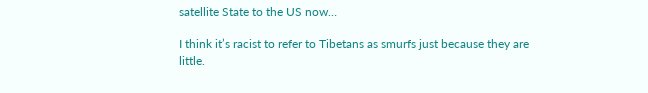satellite State to the US now…

I think it’s racist to refer to Tibetans as smurfs just because they are little.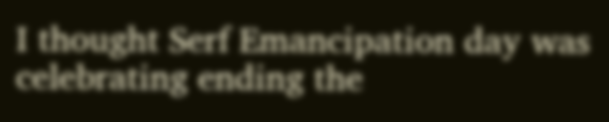I thought Serf Emancipation day was celebrating ending the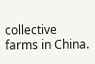collective farms in China.